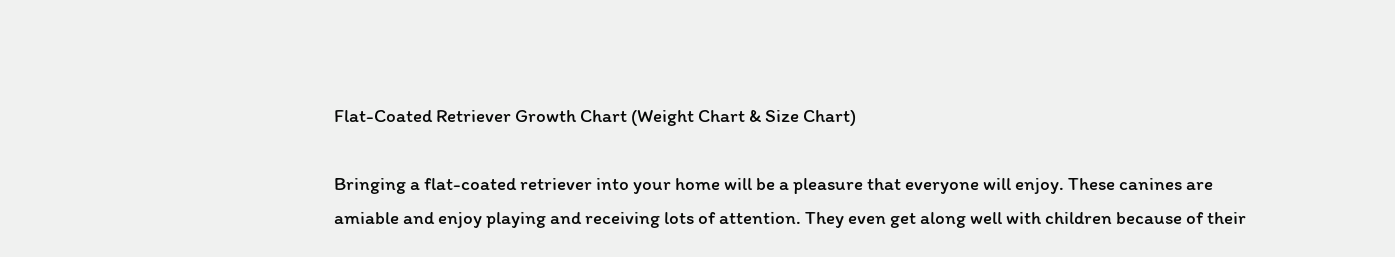Flat-Coated Retriever Growth Chart (Weight Chart & Size Chart)

Bringing a flat-coated retriever into your home will be a pleasure that everyone will enjoy. These canines are amiable and enjoy playing and receiving lots of attention. They even get along well with children because of their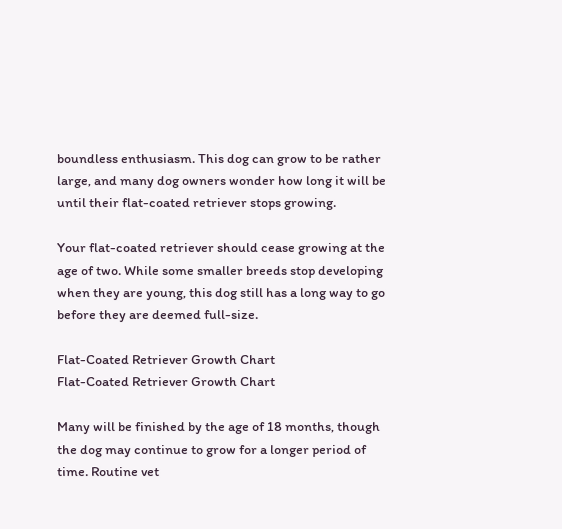boundless enthusiasm. This dog can grow to be rather large, and many dog owners wonder how long it will be until their flat-coated retriever stops growing.

Your flat-coated retriever should cease growing at the age of two. While some smaller breeds stop developing when they are young, this dog still has a long way to go before they are deemed full-size.

Flat-Coated Retriever Growth Chart
Flat-Coated Retriever Growth Chart

Many will be finished by the age of 18 months, though the dog may continue to grow for a longer period of time. Routine vet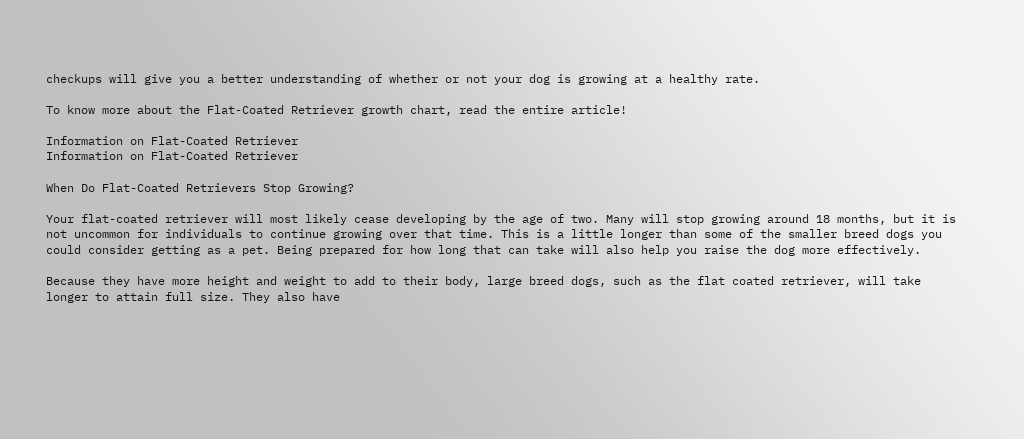checkups will give you a better understanding of whether or not your dog is growing at a healthy rate.

To know more about the Flat-Coated Retriever growth chart, read the entire article!

Information on Flat-Coated Retriever
Information on Flat-Coated Retriever

When Do Flat-Coated Retrievers Stop Growing?

Your flat-coated retriever will most likely cease developing by the age of two. Many will stop growing around 18 months, but it is not uncommon for individuals to continue growing over that time. This is a little longer than some of the smaller breed dogs you could consider getting as a pet. Being prepared for how long that can take will also help you raise the dog more effectively.

Because they have more height and weight to add to their body, large breed dogs, such as the flat coated retriever, will take longer to attain full size. They also have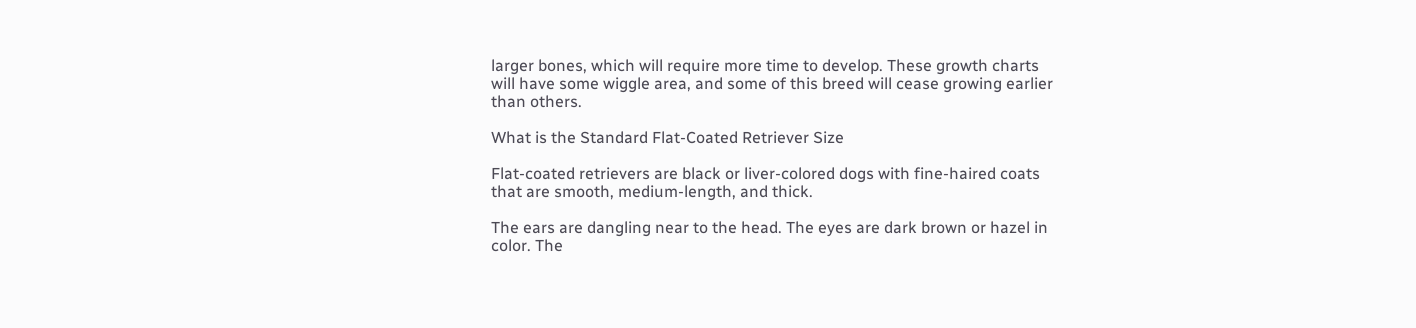larger bones, which will require more time to develop. These growth charts will have some wiggle area, and some of this breed will cease growing earlier than others.

What is the Standard Flat-Coated Retriever Size

Flat-coated retrievers are black or liver-colored dogs with fine-haired coats that are smooth, medium-length, and thick.

The ears are dangling near to the head. The eyes are dark brown or hazel in color. The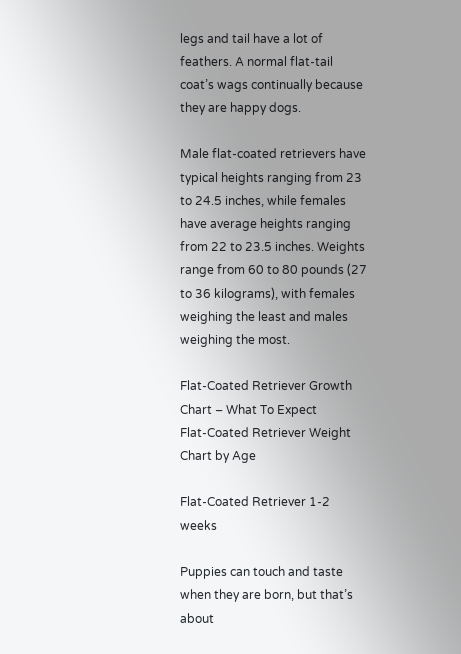legs and tail have a lot of feathers. A normal flat-tail coat’s wags continually because they are happy dogs.

Male flat-coated retrievers have typical heights ranging from 23 to 24.5 inches, while females have average heights ranging from 22 to 23.5 inches. Weights range from 60 to 80 pounds (27 to 36 kilograms), with females weighing the least and males weighing the most.

Flat-Coated Retriever Growth Chart – What To Expect
Flat-Coated Retriever Weight Chart by Age

Flat-Coated Retriever 1-2 weeks

Puppies can touch and taste when they are born, but that’s about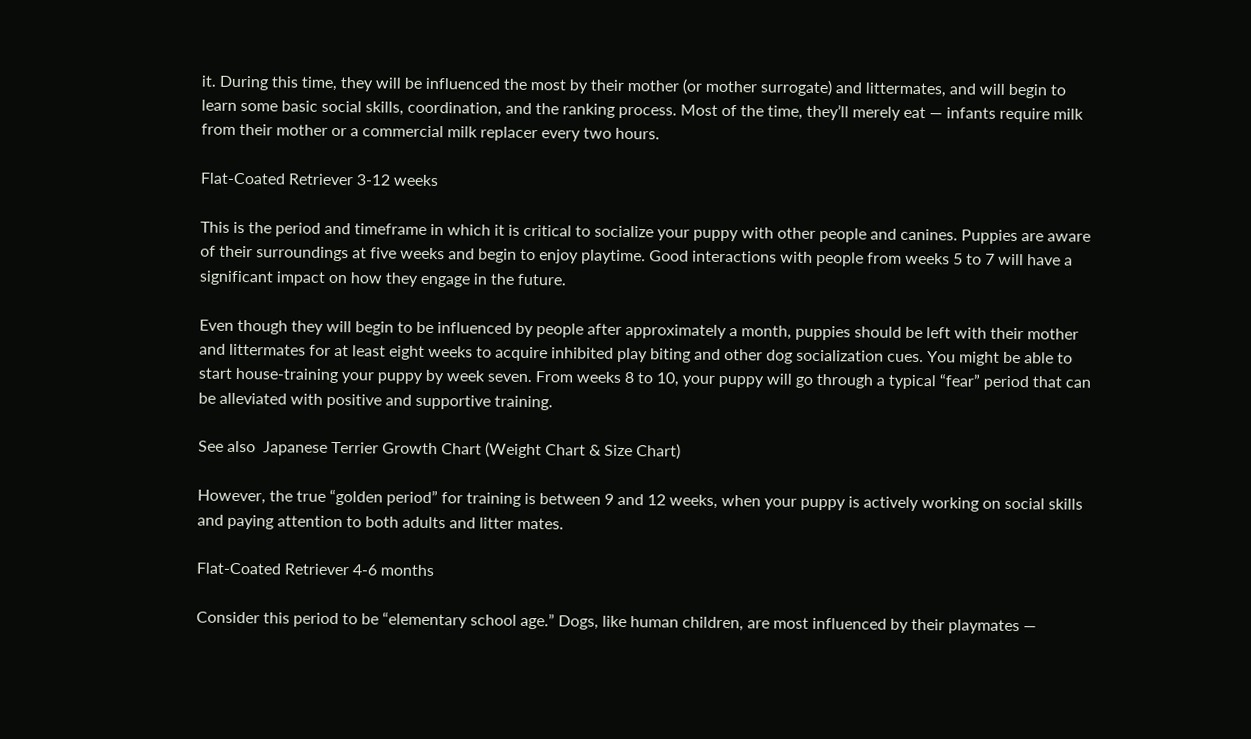it. During this time, they will be influenced the most by their mother (or mother surrogate) and littermates, and will begin to learn some basic social skills, coordination, and the ranking process. Most of the time, they’ll merely eat — infants require milk from their mother or a commercial milk replacer every two hours.

Flat-Coated Retriever 3-12 weeks

This is the period and timeframe in which it is critical to socialize your puppy with other people and canines. Puppies are aware of their surroundings at five weeks and begin to enjoy playtime. Good interactions with people from weeks 5 to 7 will have a significant impact on how they engage in the future.

Even though they will begin to be influenced by people after approximately a month, puppies should be left with their mother and littermates for at least eight weeks to acquire inhibited play biting and other dog socialization cues. You might be able to start house-training your puppy by week seven. From weeks 8 to 10, your puppy will go through a typical “fear” period that can be alleviated with positive and supportive training.

See also  Japanese Terrier Growth Chart (Weight Chart & Size Chart)

However, the true “golden period” for training is between 9 and 12 weeks, when your puppy is actively working on social skills and paying attention to both adults and litter mates.

Flat-Coated Retriever 4-6 months

Consider this period to be “elementary school age.” Dogs, like human children, are most influenced by their playmates —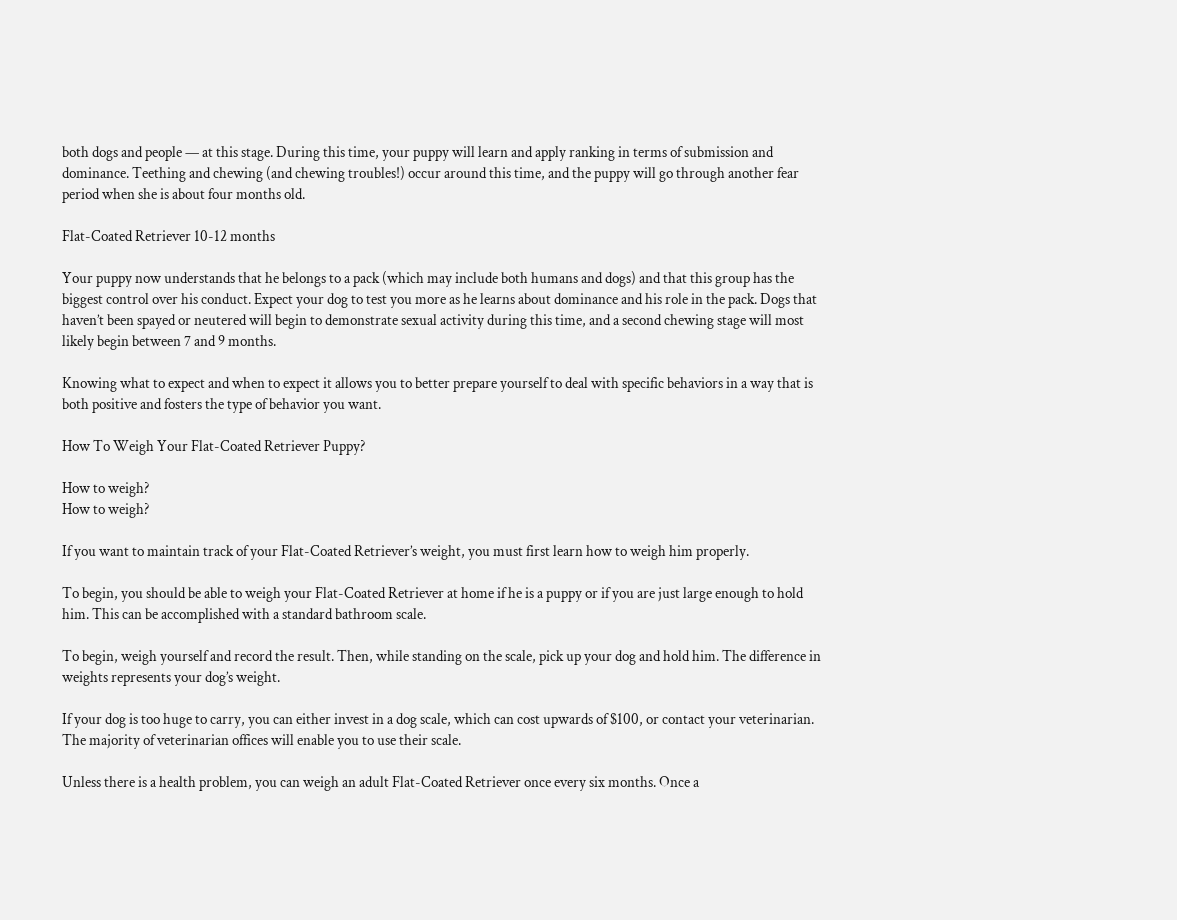both dogs and people — at this stage. During this time, your puppy will learn and apply ranking in terms of submission and dominance. Teething and chewing (and chewing troubles!) occur around this time, and the puppy will go through another fear period when she is about four months old.

Flat-Coated Retriever 10-12 months

Your puppy now understands that he belongs to a pack (which may include both humans and dogs) and that this group has the biggest control over his conduct. Expect your dog to test you more as he learns about dominance and his role in the pack. Dogs that haven’t been spayed or neutered will begin to demonstrate sexual activity during this time, and a second chewing stage will most likely begin between 7 and 9 months.

Knowing what to expect and when to expect it allows you to better prepare yourself to deal with specific behaviors in a way that is both positive and fosters the type of behavior you want.

How To Weigh Your Flat-Coated Retriever Puppy?

How to weigh?
How to weigh?

If you want to maintain track of your Flat-Coated Retriever’s weight, you must first learn how to weigh him properly.

To begin, you should be able to weigh your Flat-Coated Retriever at home if he is a puppy or if you are just large enough to hold him. This can be accomplished with a standard bathroom scale.

To begin, weigh yourself and record the result. Then, while standing on the scale, pick up your dog and hold him. The difference in weights represents your dog’s weight.

If your dog is too huge to carry, you can either invest in a dog scale, which can cost upwards of $100, or contact your veterinarian. The majority of veterinarian offices will enable you to use their scale.

Unless there is a health problem, you can weigh an adult Flat-Coated Retriever once every six months. Once a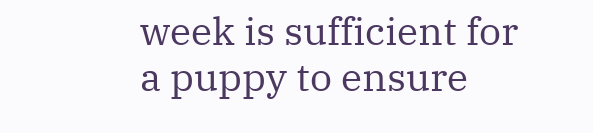week is sufficient for a puppy to ensure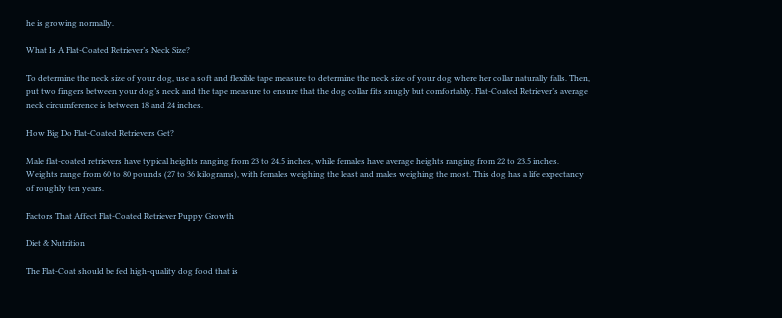he is growing normally.

What Is A Flat-Coated Retriever’s Neck Size?

To determine the neck size of your dog, use a soft and flexible tape measure to determine the neck size of your dog where her collar naturally falls. Then, put two fingers between your dog’s neck and the tape measure to ensure that the dog collar fits snugly but comfortably. Flat-Coated Retriever’s average neck circumference is between 18 and 24 inches.

How Big Do Flat-Coated Retrievers Get?

Male flat-coated retrievers have typical heights ranging from 23 to 24.5 inches, while females have average heights ranging from 22 to 23.5 inches. Weights range from 60 to 80 pounds (27 to 36 kilograms), with females weighing the least and males weighing the most. This dog has a life expectancy of roughly ten years.

Factors That Affect Flat-Coated Retriever Puppy Growth

Diet & Nutrition

The Flat-Coat should be fed high-quality dog food that is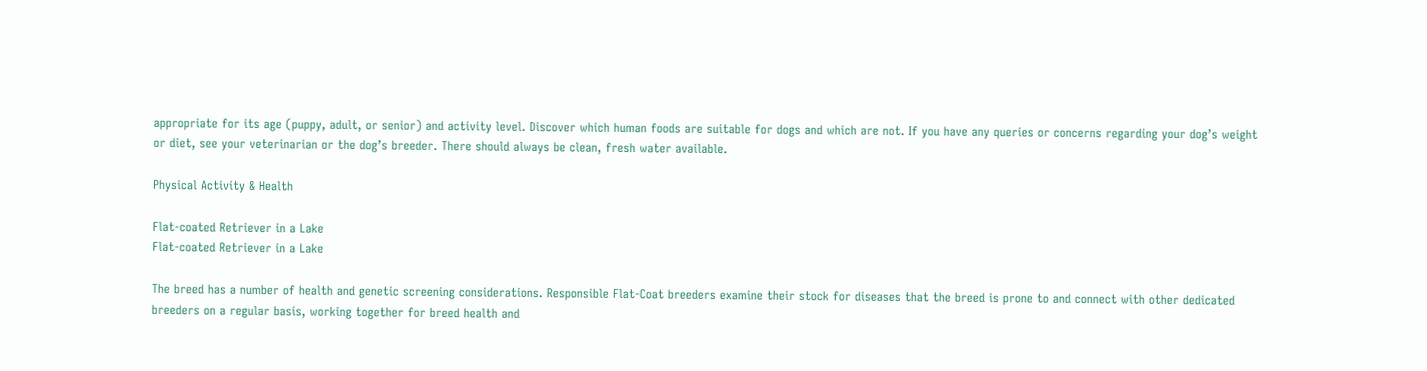appropriate for its age (puppy, adult, or senior) and activity level. Discover which human foods are suitable for dogs and which are not. If you have any queries or concerns regarding your dog’s weight or diet, see your veterinarian or the dog’s breeder. There should always be clean, fresh water available.

Physical Activity & Health

Flat-coated Retriever in a Lake
Flat-coated Retriever in a Lake

The breed has a number of health and genetic screening considerations. Responsible Flat-Coat breeders examine their stock for diseases that the breed is prone to and connect with other dedicated breeders on a regular basis, working together for breed health and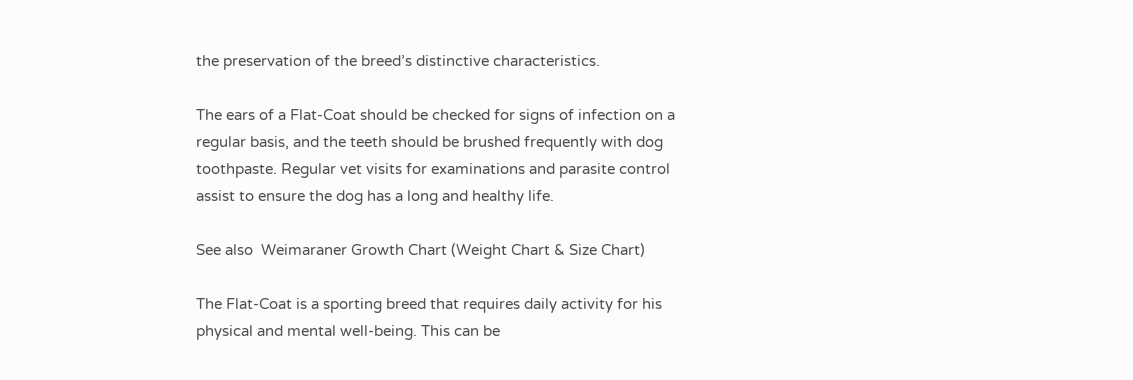the preservation of the breed’s distinctive characteristics.

The ears of a Flat-Coat should be checked for signs of infection on a regular basis, and the teeth should be brushed frequently with dog toothpaste. Regular vet visits for examinations and parasite control assist to ensure the dog has a long and healthy life.

See also  Weimaraner Growth Chart (Weight Chart & Size Chart)

The Flat-Coat is a sporting breed that requires daily activity for his physical and mental well-being. This can be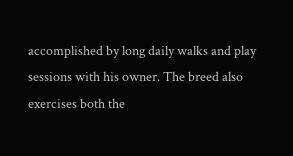accomplished by long daily walks and play sessions with his owner. The breed also exercises both the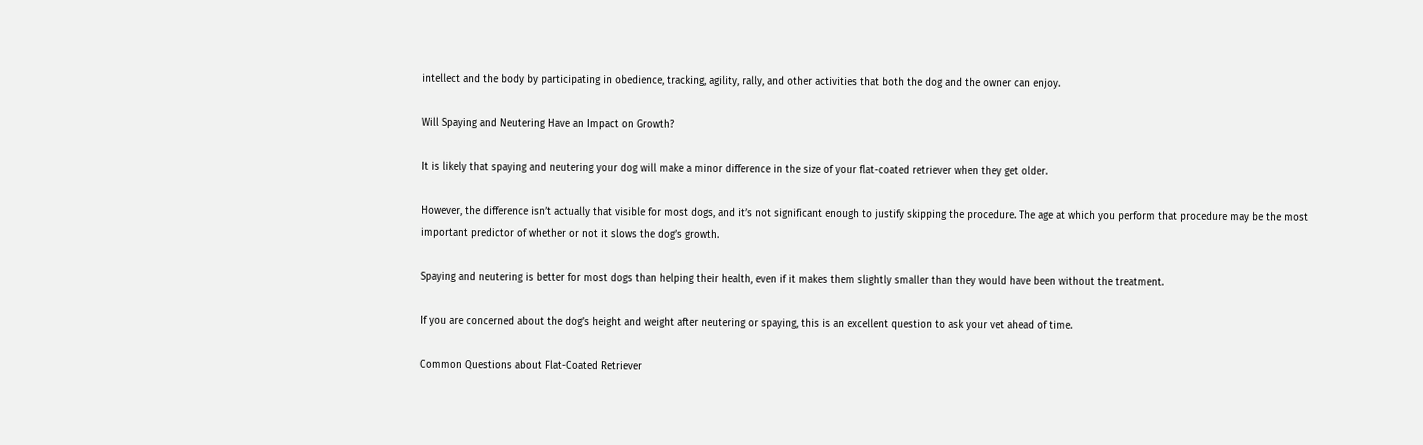intellect and the body by participating in obedience, tracking, agility, rally, and other activities that both the dog and the owner can enjoy.

Will Spaying and Neutering Have an Impact on Growth?

It is likely that spaying and neutering your dog will make a minor difference in the size of your flat-coated retriever when they get older.

However, the difference isn’t actually that visible for most dogs, and it’s not significant enough to justify skipping the procedure. The age at which you perform that procedure may be the most important predictor of whether or not it slows the dog’s growth.

Spaying and neutering is better for most dogs than helping their health, even if it makes them slightly smaller than they would have been without the treatment.

If you are concerned about the dog’s height and weight after neutering or spaying, this is an excellent question to ask your vet ahead of time.

Common Questions about Flat-Coated Retriever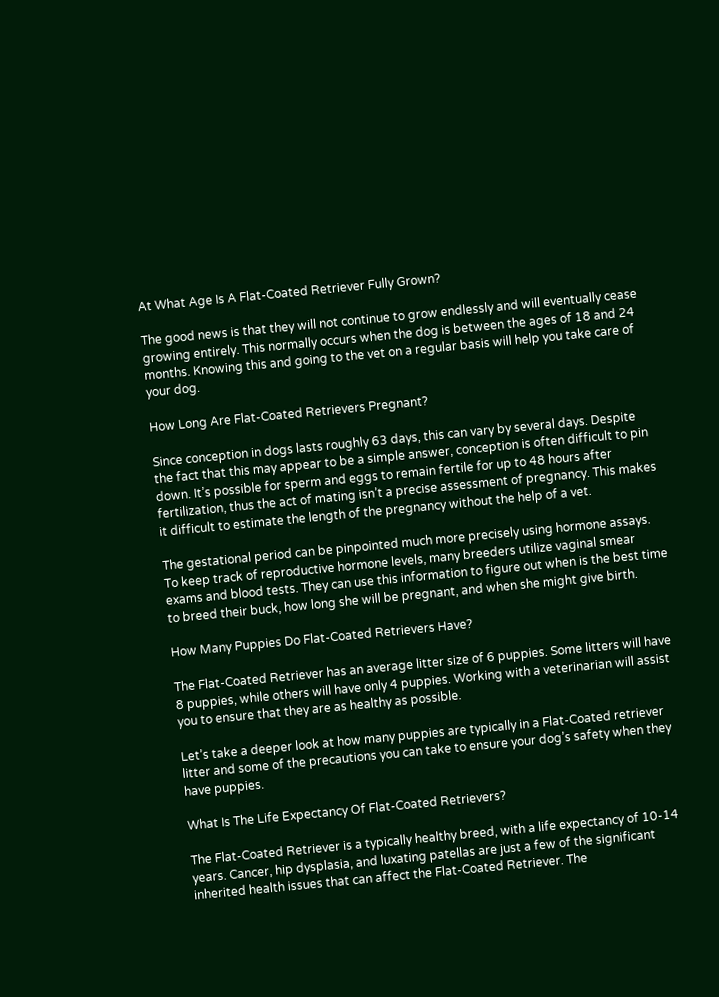At What Age Is A Flat-Coated Retriever Fully Grown?

The good news is that they will not continue to grow endlessly and will eventually cease growing entirely. This normally occurs when the dog is between the ages of 18 and 24 months. Knowing this and going to the vet on a regular basis will help you take care of your dog.

How Long Are Flat-Coated Retrievers Pregnant?

Since conception in dogs lasts roughly 63 days, this can vary by several days. Despite the fact that this may appear to be a simple answer, conception is often difficult to pin down. It’s possible for sperm and eggs to remain fertile for up to 48 hours after fertilization, thus the act of mating isn’t a precise assessment of pregnancy. This makes it difficult to estimate the length of the pregnancy without the help of a vet.

The gestational period can be pinpointed much more precisely using hormone assays. To keep track of reproductive hormone levels, many breeders utilize vaginal smear exams and blood tests. They can use this information to figure out when is the best time to breed their buck, how long she will be pregnant, and when she might give birth.

How Many Puppies Do Flat-Coated Retrievers Have?

The Flat-Coated Retriever has an average litter size of 6 puppies. Some litters will have 8 puppies, while others will have only 4 puppies. Working with a veterinarian will assist you to ensure that they are as healthy as possible.

Let’s take a deeper look at how many puppies are typically in a Flat-Coated retriever litter and some of the precautions you can take to ensure your dog’s safety when they have puppies.

What Is The Life Expectancy Of Flat-Coated Retrievers?

The Flat-Coated Retriever is a typically healthy breed, with a life expectancy of 10-14 years. Cancer, hip dysplasia, and luxating patellas are just a few of the significant inherited health issues that can affect the Flat-Coated Retriever. The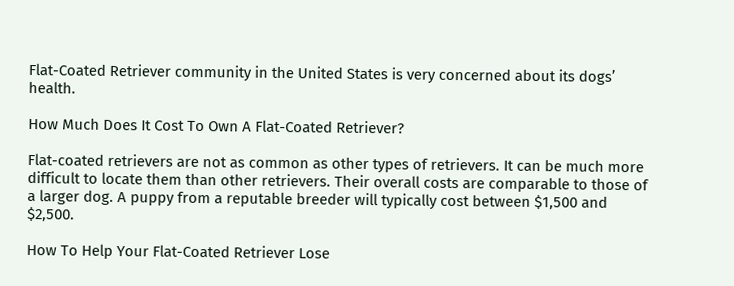Flat-Coated Retriever community in the United States is very concerned about its dogs’ health.

How Much Does It Cost To Own A Flat-Coated Retriever?

Flat-coated retrievers are not as common as other types of retrievers. It can be much more difficult to locate them than other retrievers. Their overall costs are comparable to those of a larger dog. A puppy from a reputable breeder will typically cost between $1,500 and $2,500.

How To Help Your Flat-Coated Retriever Lose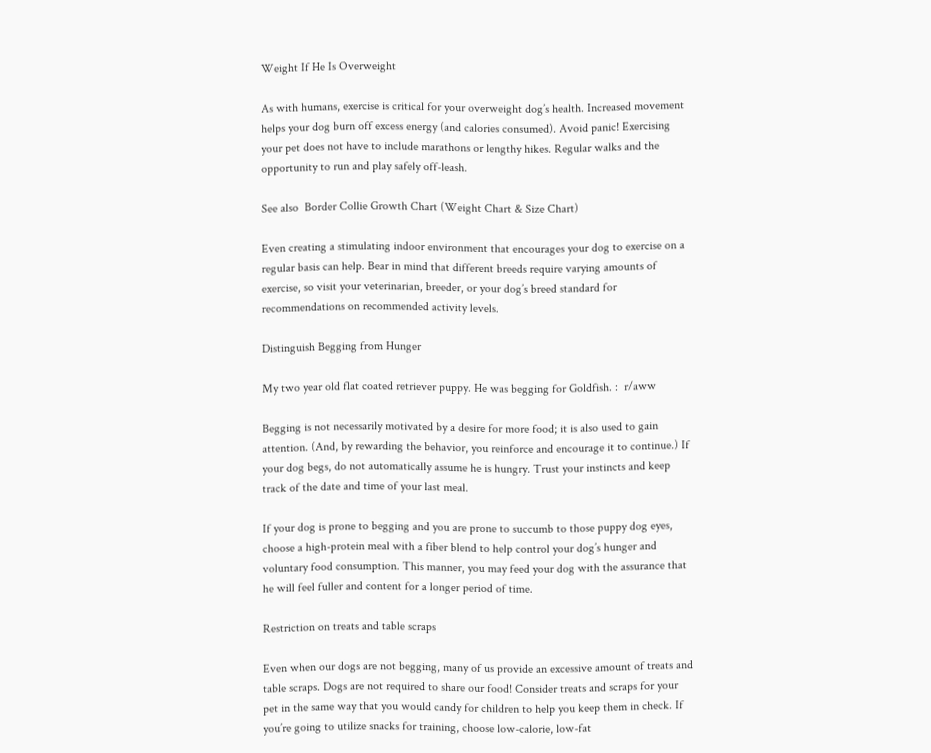Weight If He Is Overweight

As with humans, exercise is critical for your overweight dog’s health. Increased movement helps your dog burn off excess energy (and calories consumed). Avoid panic! Exercising your pet does not have to include marathons or lengthy hikes. Regular walks and the opportunity to run and play safely off-leash.

See also  Border Collie Growth Chart (Weight Chart & Size Chart)

Even creating a stimulating indoor environment that encourages your dog to exercise on a regular basis can help. Bear in mind that different breeds require varying amounts of exercise, so visit your veterinarian, breeder, or your dog’s breed standard for recommendations on recommended activity levels.

Distinguish Begging from Hunger

My two year old flat coated retriever puppy. He was begging for Goldfish. :  r/aww

Begging is not necessarily motivated by a desire for more food; it is also used to gain attention. (And, by rewarding the behavior, you reinforce and encourage it to continue.) If your dog begs, do not automatically assume he is hungry. Trust your instincts and keep track of the date and time of your last meal.

If your dog is prone to begging and you are prone to succumb to those puppy dog eyes, choose a high-protein meal with a fiber blend to help control your dog’s hunger and voluntary food consumption. This manner, you may feed your dog with the assurance that he will feel fuller and content for a longer period of time.

Restriction on treats and table scraps

Even when our dogs are not begging, many of us provide an excessive amount of treats and table scraps. Dogs are not required to share our food! Consider treats and scraps for your pet in the same way that you would candy for children to help you keep them in check. If you’re going to utilize snacks for training, choose low-calorie, low-fat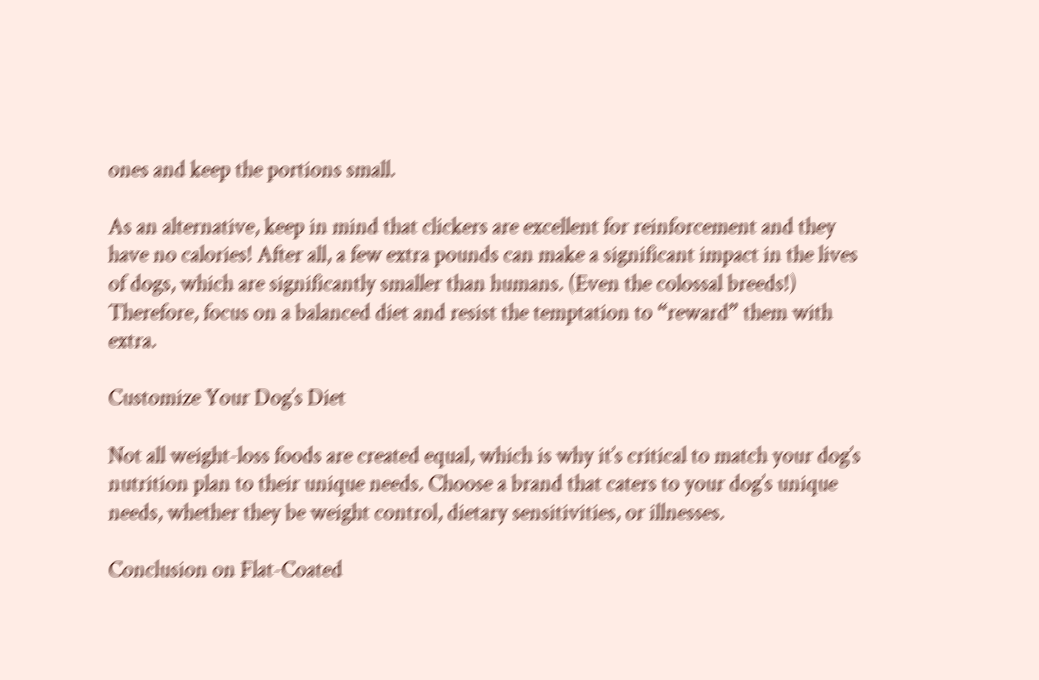ones and keep the portions small.

As an alternative, keep in mind that clickers are excellent for reinforcement and they have no calories! After all, a few extra pounds can make a significant impact in the lives of dogs, which are significantly smaller than humans. (Even the colossal breeds!) Therefore, focus on a balanced diet and resist the temptation to “reward” them with extra.

Customize Your Dog’s Diet

Not all weight-loss foods are created equal, which is why it’s critical to match your dog’s nutrition plan to their unique needs. Choose a brand that caters to your dog’s unique needs, whether they be weight control, dietary sensitivities, or illnesses.

Conclusion on Flat-Coated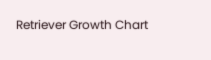Retriever Growth Chart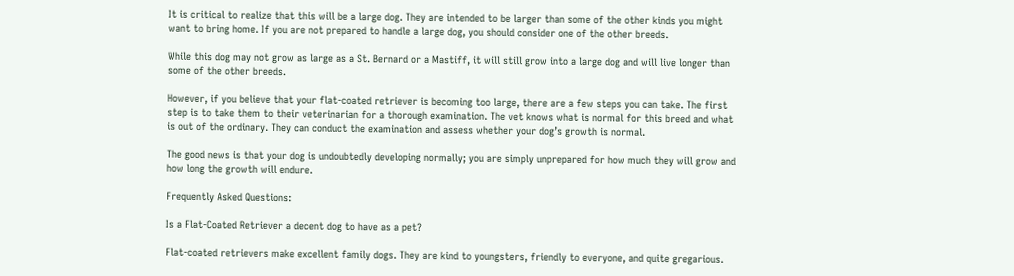It is critical to realize that this will be a large dog. They are intended to be larger than some of the other kinds you might want to bring home. If you are not prepared to handle a large dog, you should consider one of the other breeds.

While this dog may not grow as large as a St. Bernard or a Mastiff, it will still grow into a large dog and will live longer than some of the other breeds.

However, if you believe that your flat-coated retriever is becoming too large, there are a few steps you can take. The first step is to take them to their veterinarian for a thorough examination. The vet knows what is normal for this breed and what is out of the ordinary. They can conduct the examination and assess whether your dog’s growth is normal.

The good news is that your dog is undoubtedly developing normally; you are simply unprepared for how much they will grow and how long the growth will endure.

Frequently Asked Questions:

Is a Flat-Coated Retriever a decent dog to have as a pet?

Flat-coated retrievers make excellent family dogs. They are kind to youngsters, friendly to everyone, and quite gregarious.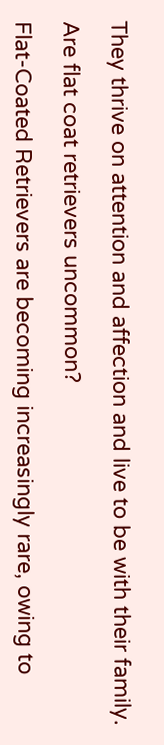They thrive on attention and affection and live to be with their family.

Are flat coat retrievers uncommon?

Flat-Coated Retrievers are becoming increasingly rare, owing to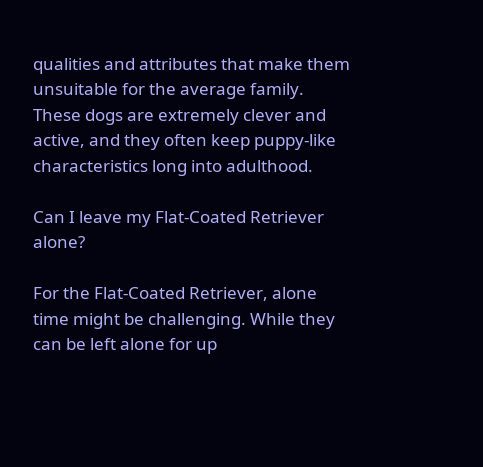qualities and attributes that make them unsuitable for the average family. These dogs are extremely clever and active, and they often keep puppy-like characteristics long into adulthood.

Can I leave my Flat-Coated Retriever alone?

For the Flat-Coated Retriever, alone time might be challenging. While they can be left alone for up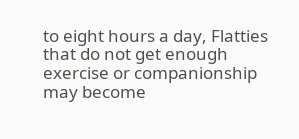to eight hours a day, Flatties that do not get enough exercise or companionship may become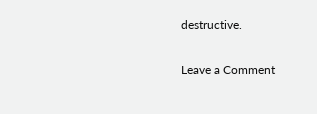destructive.

Leave a Comment